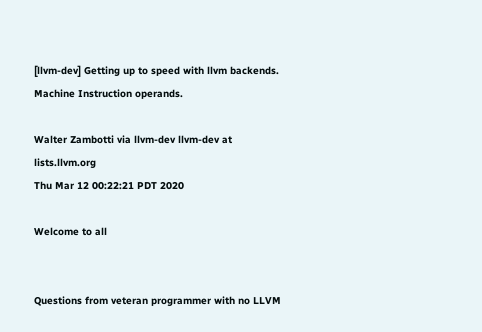[llvm-dev] Getting up to speed with llvm backends. Machine Instruction operands.

Walter Zambotti via llvm-dev llvm-dev at lists.llvm.org
Thu Mar 12 00:22:21 PDT 2020

Welcome to all


Questions from veteran programmer with no LLVM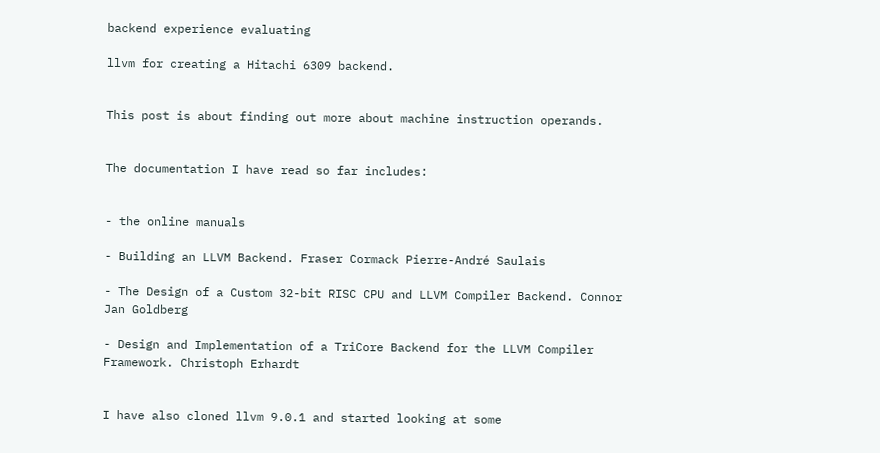backend experience evaluating

llvm for creating a Hitachi 6309 backend.


This post is about finding out more about machine instruction operands.


The documentation I have read so far includes:


- the online manuals

- Building an LLVM Backend. Fraser Cormack Pierre-André Saulais

- The Design of a Custom 32-bit RISC CPU and LLVM Compiler Backend. Connor
Jan Goldberg

- Design and Implementation of a TriCore Backend for the LLVM Compiler
Framework. Christoph Erhardt


I have also cloned llvm 9.0.1 and started looking at some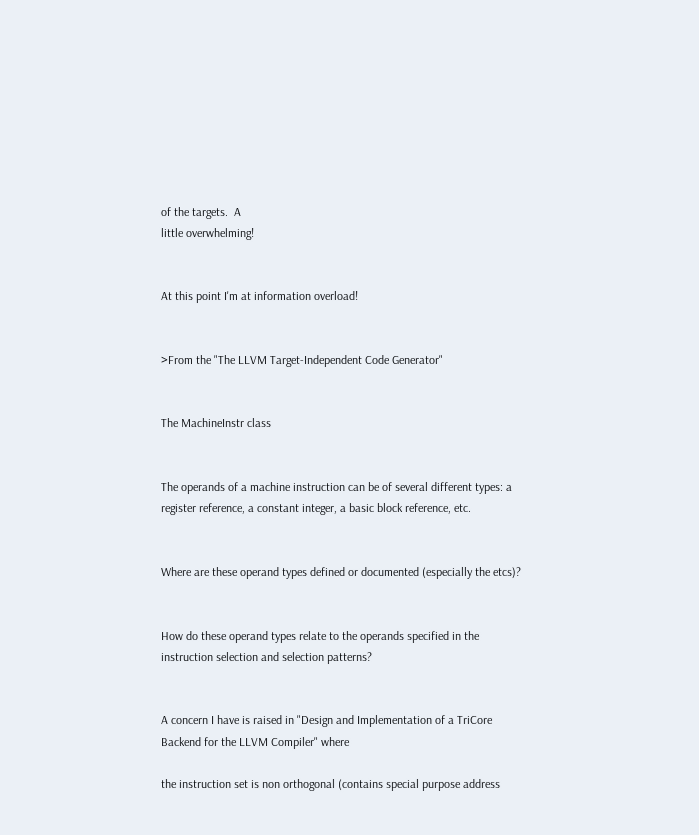of the targets.  A
little overwhelming!


At this point I'm at information overload!


>From the "The LLVM Target-Independent Code Generator"


The MachineInstr class


The operands of a machine instruction can be of several different types: a
register reference, a constant integer, a basic block reference, etc.


Where are these operand types defined or documented (especially the etcs)?


How do these operand types relate to the operands specified in the
instruction selection and selection patterns?


A concern I have is raised in "Design and Implementation of a TriCore
Backend for the LLVM Compiler" where

the instruction set is non orthogonal (contains special purpose address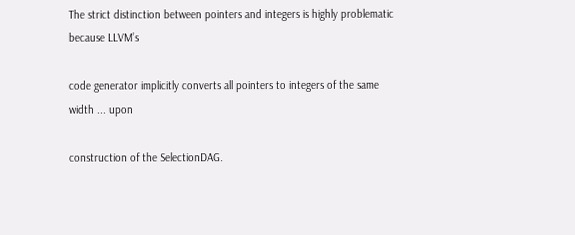The strict distinction between pointers and integers is highly problematic
because LLVM’s

code generator implicitly converts all pointers to integers of the same
width ... upon

construction of the SelectionDAG.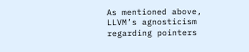As mentioned above, LLVM’s agnosticism regarding pointers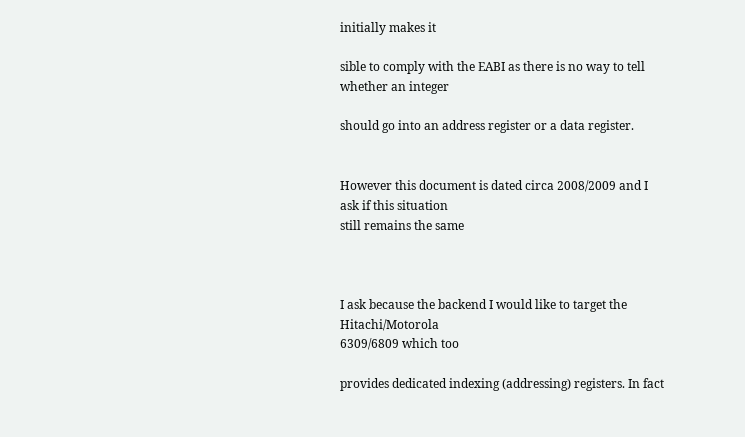initially makes it

sible to comply with the EABI as there is no way to tell whether an integer

should go into an address register or a data register.


However this document is dated circa 2008/2009 and I ask if this situation
still remains the same



I ask because the backend I would like to target the Hitachi/Motorola
6309/6809 which too

provides dedicated indexing (addressing) registers. In fact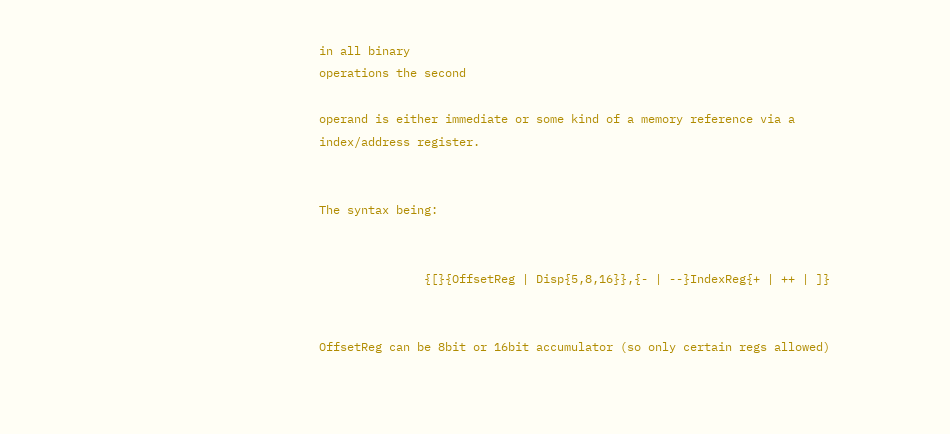in all binary
operations the second

operand is either immediate or some kind of a memory reference via a
index/address register.


The syntax being:


               {[}{OffsetReg | Disp{5,8,16}},{- | --}IndexReg{+ | ++ | ]}


OffsetReg can be 8bit or 16bit accumulator (so only certain regs allowed)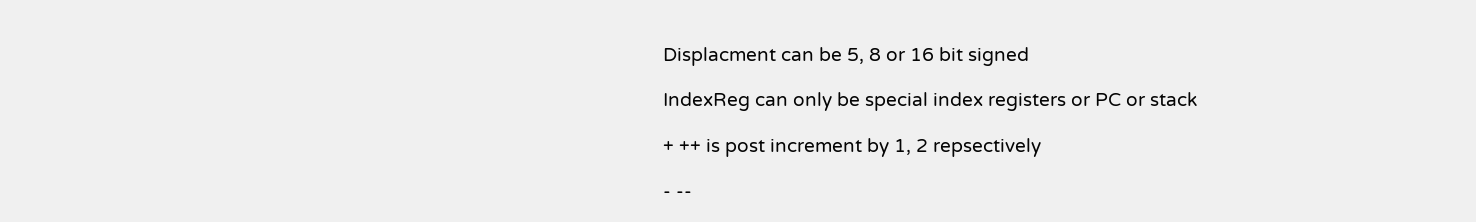Displacment can be 5, 8 or 16 bit signed

IndexReg can only be special index registers or PC or stack

+ ++ is post increment by 1, 2 repsectively

- --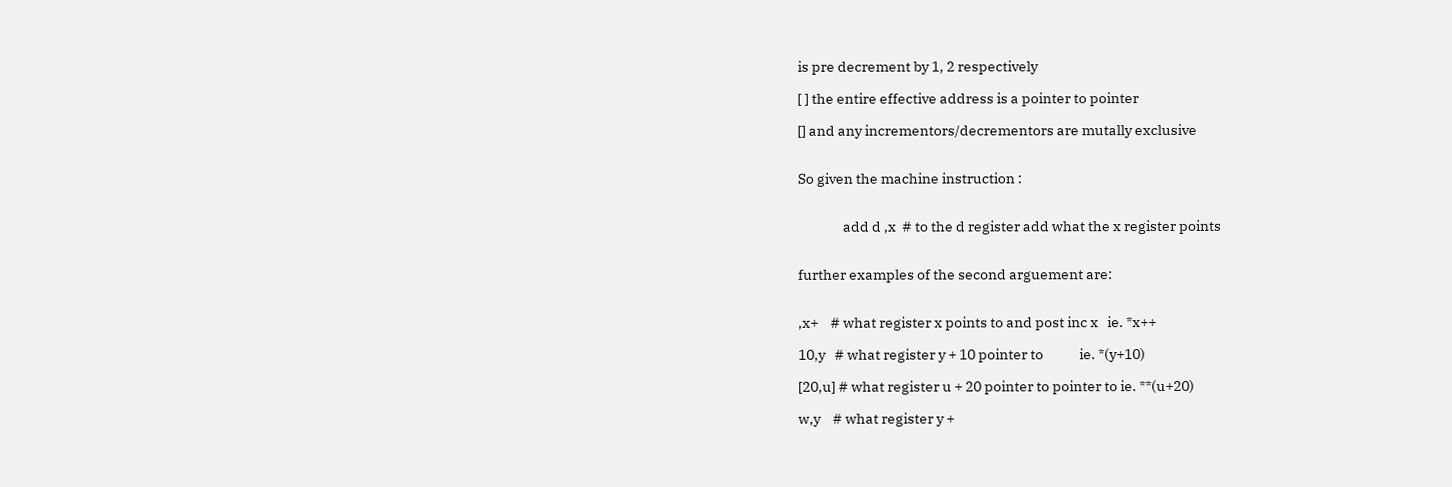is pre decrement by 1, 2 respectively

[ ] the entire effective address is a pointer to pointer

[] and any incrementors/decrementors are mutally exclusive


So given the machine instruction :


               add d ,x  # to the d register add what the x register points


further examples of the second arguement are:


,x+    # what register x points to and post inc x   ie. *x++

10,y   # what register y + 10 pointer to            ie. *(y+10)

[20,u] # what register u + 20 pointer to pointer to ie. **(u+20)

w,y    # what register y +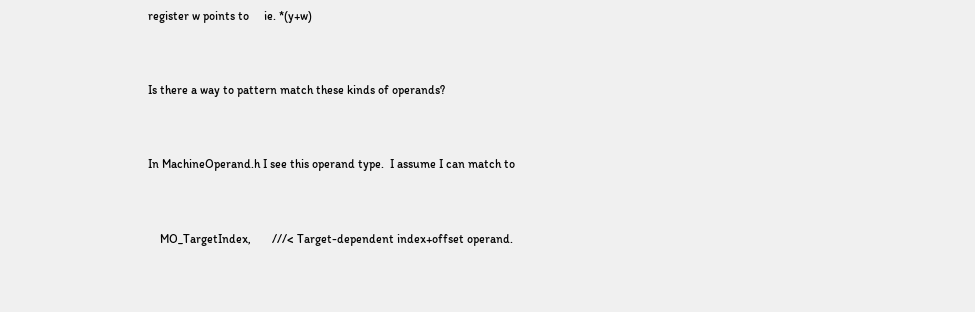register w points to     ie. *(y+w)


Is there a way to pattern match these kinds of operands?


In MachineOperand.h I see this operand type.  I assume I can match to


    MO_TargetIndex,       ///< Target-dependent index+offset operand.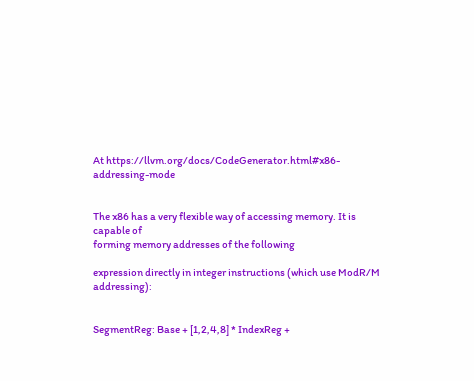At https://llvm.org/docs/CodeGenerator.html#x86-addressing-mode


The x86 has a very flexible way of accessing memory. It is capable of
forming memory addresses of the following

expression directly in integer instructions (which use ModR/M addressing):


SegmentReg: Base + [1,2,4,8] * IndexReg +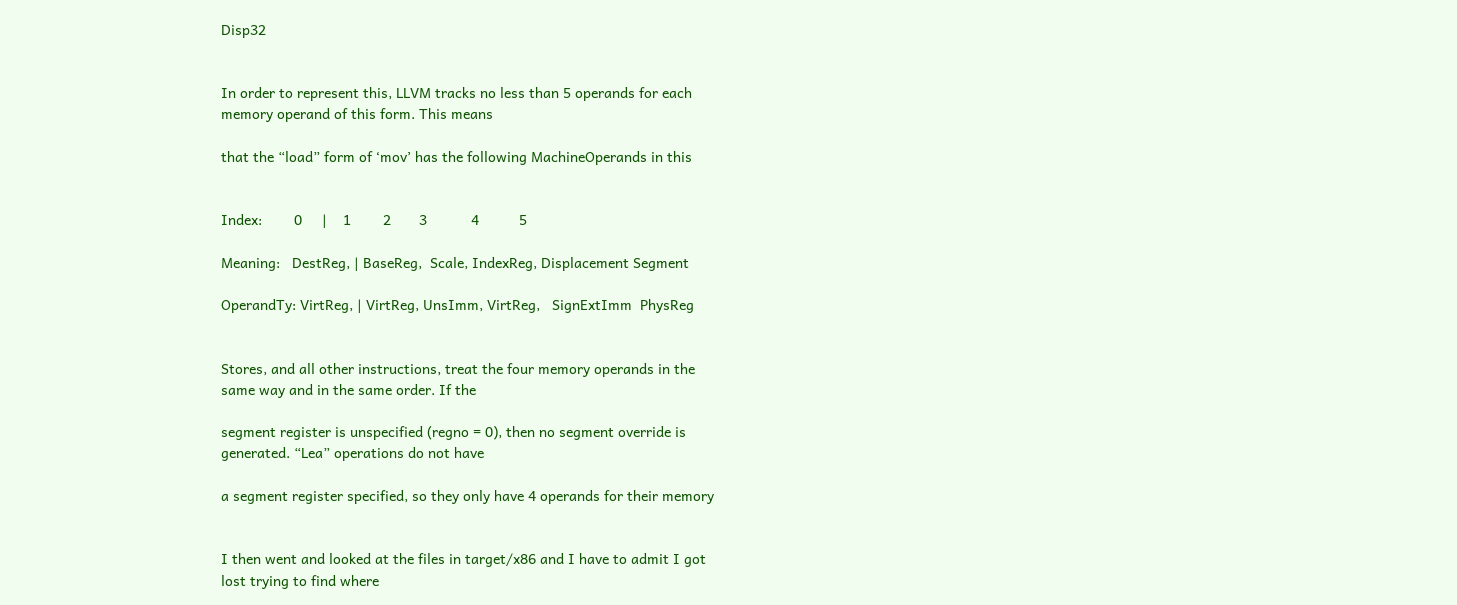Disp32


In order to represent this, LLVM tracks no less than 5 operands for each
memory operand of this form. This means

that the “load” form of ‘mov’ has the following MachineOperands in this


Index:        0     |    1        2       3           4          5

Meaning:   DestReg, | BaseReg,  Scale, IndexReg, Displacement Segment

OperandTy: VirtReg, | VirtReg, UnsImm, VirtReg,   SignExtImm  PhysReg


Stores, and all other instructions, treat the four memory operands in the
same way and in the same order. If the

segment register is unspecified (regno = 0), then no segment override is
generated. “Lea” operations do not have

a segment register specified, so they only have 4 operands for their memory


I then went and looked at the files in target/x86 and I have to admit I got
lost trying to find where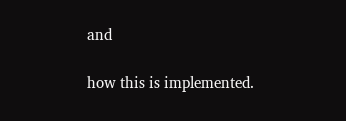and

how this is implemented.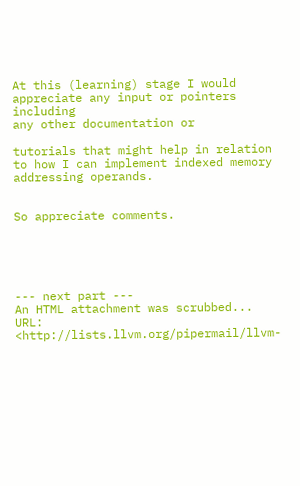At this (learning) stage I would appreciate any input or pointers including
any other documentation or

tutorials that might help in relation to how I can implement indexed memory
addressing operands.


So appreciate comments.





--- next part ---
An HTML attachment was scrubbed...
URL: <http://lists.llvm.org/pipermail/llvm-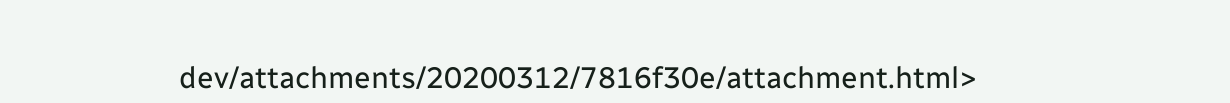dev/attachments/20200312/7816f30e/attachment.html>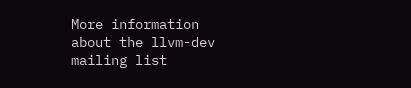More information about the llvm-dev mailing list